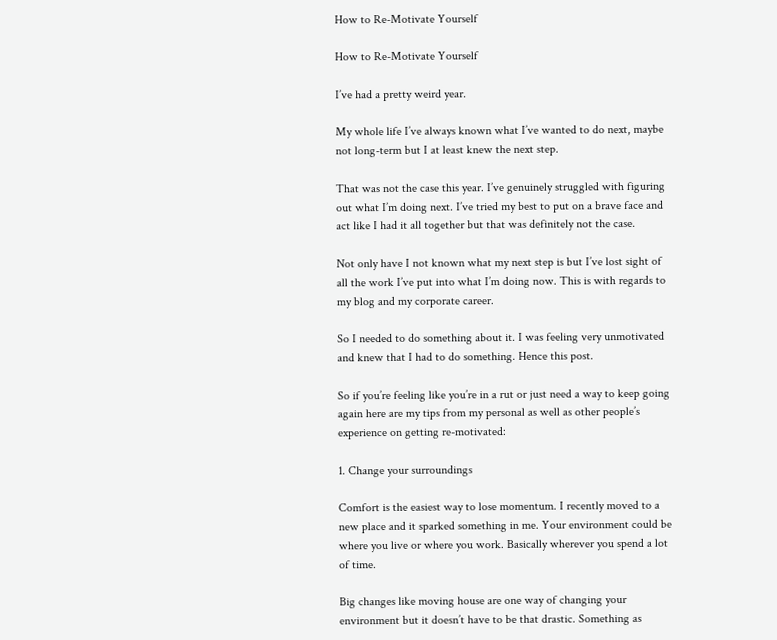How to Re-Motivate Yourself

How to Re-Motivate Yourself

I’ve had a pretty weird year.

My whole life I’ve always known what I’ve wanted to do next, maybe not long-term but I at least knew the next step.

That was not the case this year. I’ve genuinely struggled with figuring out what I’m doing next. I’ve tried my best to put on a brave face and act like I had it all together but that was definitely not the case.

Not only have I not known what my next step is but I’ve lost sight of all the work I’ve put into what I’m doing now. This is with regards to my blog and my corporate career.

So I needed to do something about it. I was feeling very unmotivated and knew that I had to do something. Hence this post.

So if you’re feeling like you’re in a rut or just need a way to keep going again here are my tips from my personal as well as other people’s experience on getting re-motivated:

1. Change your surroundings

Comfort is the easiest way to lose momentum. I recently moved to a new place and it sparked something in me. Your environment could be where you live or where you work. Basically wherever you spend a lot of time.

Big changes like moving house are one way of changing your environment but it doesn’t have to be that drastic. Something as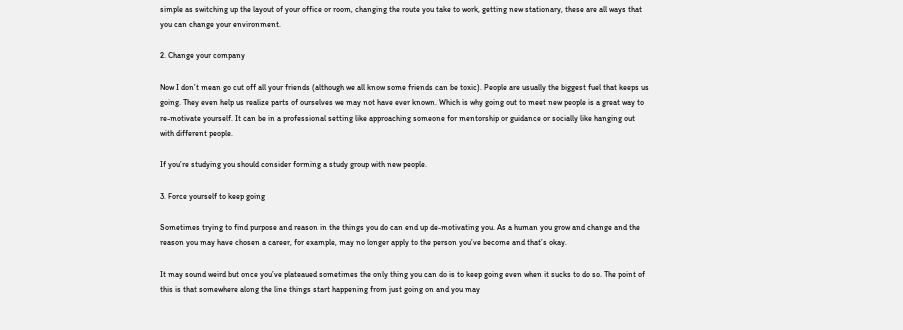simple as switching up the layout of your office or room, changing the route you take to work, getting new stationary, these are all ways that you can change your environment.

2. Change your company

Now I don’t mean go cut off all your friends (although we all know some friends can be toxic). People are usually the biggest fuel that keeps us going. They even help us realize parts of ourselves we may not have ever known. Which is why going out to meet new people is a great way to re-motivate yourself. It can be in a professional setting like approaching someone for mentorship or guidance or socially like hanging out with different people.

If you’re studying you should consider forming a study group with new people.

3. Force yourself to keep going

Sometimes trying to find purpose and reason in the things you do can end up de-motivating you. As a human you grow and change and the reason you may have chosen a career, for example, may no longer apply to the person you’ve become and that’s okay.

It may sound weird but once you’ve plateaued sometimes the only thing you can do is to keep going even when it sucks to do so. The point of this is that somewhere along the line things start happening from just going on and you may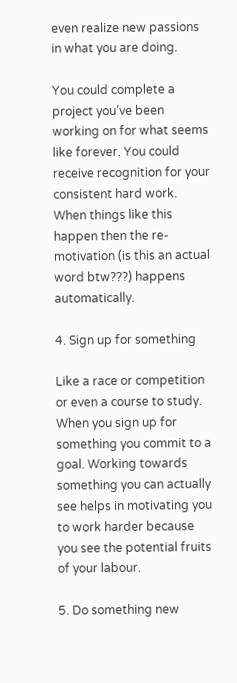even realize new passions in what you are doing.

You could complete a project you’ve been working on for what seems like forever. You could receive recognition for your consistent hard work. When things like this happen then the re-motivation (is this an actual word btw???) happens automatically.

4. Sign up for something

Like a race or competition or even a course to study. When you sign up for something you commit to a goal. Working towards something you can actually see helps in motivating you to work harder because you see the potential fruits of your labour.

5. Do something new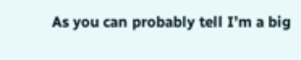As you can probably tell I’m a big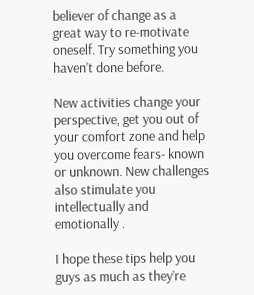believer of change as a great way to re-motivate oneself. Try something you haven’t done before.

New activities change your perspective, get you out of your comfort zone and help you overcome fears- known or unknown. New challenges also stimulate you intellectually and emotionally .

I hope these tips help you guys as much as they’re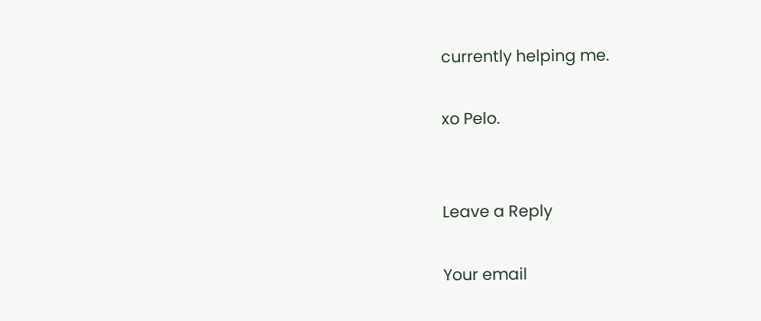currently helping me.

xo Pelo.


Leave a Reply

Your email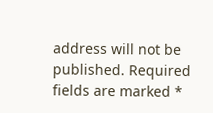address will not be published. Required fields are marked *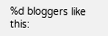%d bloggers like this: